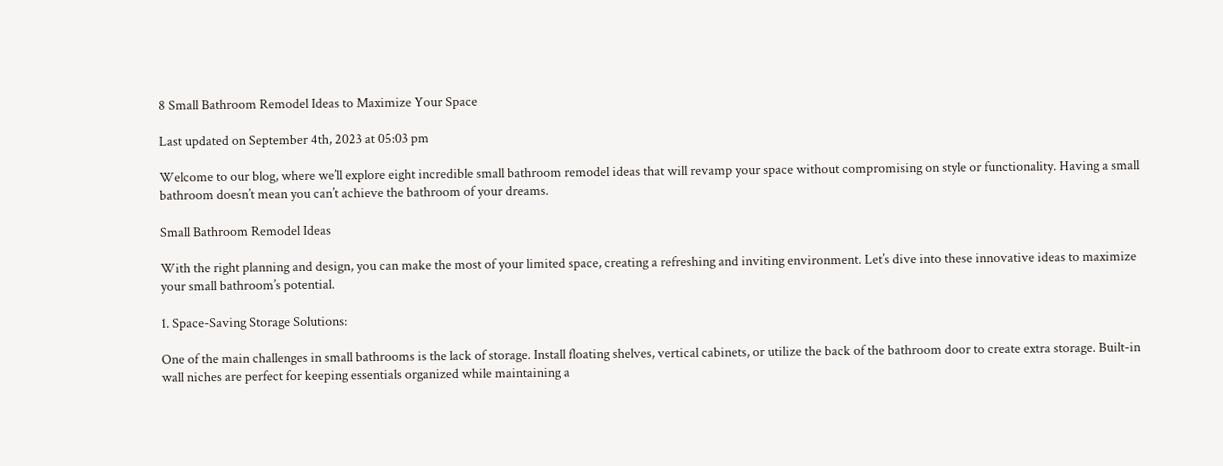8 Small Bathroom Remodel Ideas to Maximize Your Space

Last updated on September 4th, 2023 at 05:03 pm

Welcome to our blog, where we’ll explore eight incredible small bathroom remodel ideas that will revamp your space without compromising on style or functionality. Having a small bathroom doesn’t mean you can’t achieve the bathroom of your dreams.

Small Bathroom Remodel Ideas

With the right planning and design, you can make the most of your limited space, creating a refreshing and inviting environment. Let’s dive into these innovative ideas to maximize your small bathroom’s potential.

1. Space-Saving Storage Solutions:

One of the main challenges in small bathrooms is the lack of storage. Install floating shelves, vertical cabinets, or utilize the back of the bathroom door to create extra storage. Built-in wall niches are perfect for keeping essentials organized while maintaining a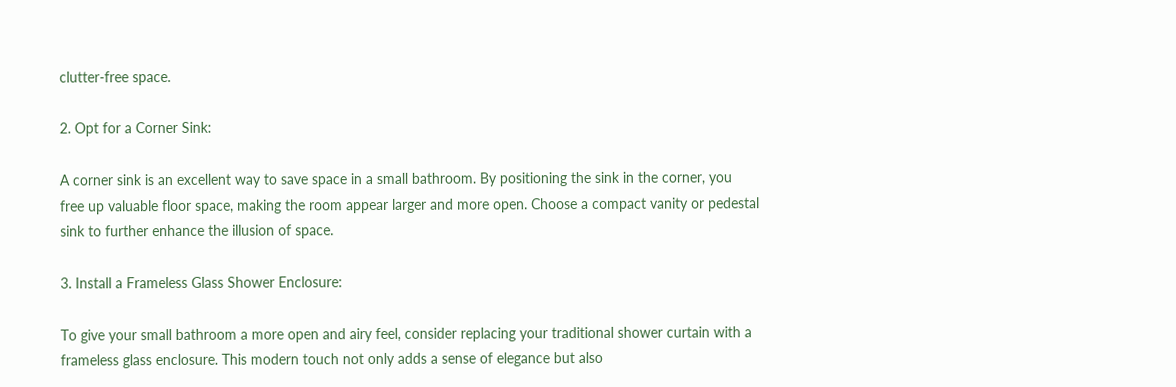clutter-free space.

2. Opt for a Corner Sink:

A corner sink is an excellent way to save space in a small bathroom. By positioning the sink in the corner, you free up valuable floor space, making the room appear larger and more open. Choose a compact vanity or pedestal sink to further enhance the illusion of space.

3. Install a Frameless Glass Shower Enclosure:

To give your small bathroom a more open and airy feel, consider replacing your traditional shower curtain with a frameless glass enclosure. This modern touch not only adds a sense of elegance but also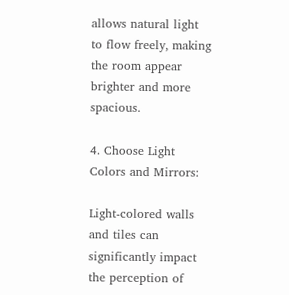allows natural light to flow freely, making the room appear brighter and more spacious.

4. Choose Light Colors and Mirrors:

Light-colored walls and tiles can significantly impact the perception of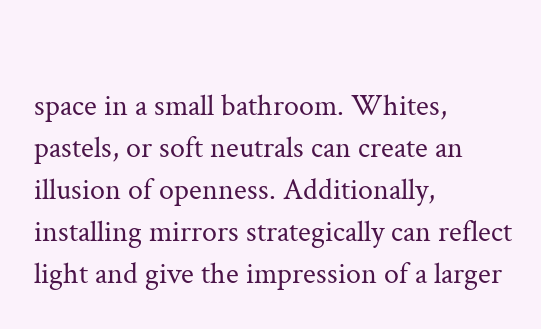space in a small bathroom. Whites, pastels, or soft neutrals can create an illusion of openness. Additionally, installing mirrors strategically can reflect light and give the impression of a larger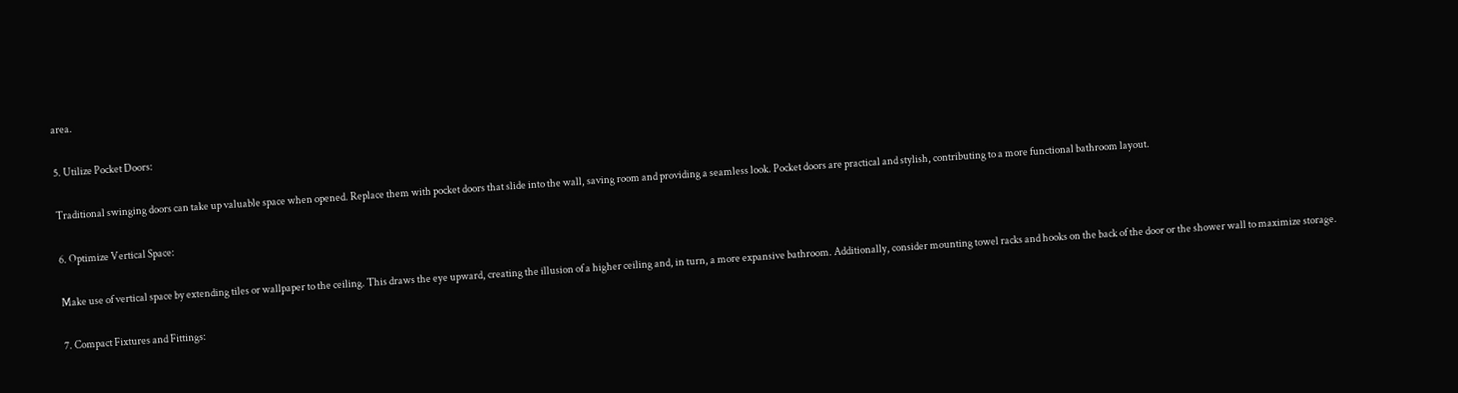area.

5. Utilize Pocket Doors:

Traditional swinging doors can take up valuable space when opened. Replace them with pocket doors that slide into the wall, saving room and providing a seamless look. Pocket doors are practical and stylish, contributing to a more functional bathroom layout.

6. Optimize Vertical Space:

Make use of vertical space by extending tiles or wallpaper to the ceiling. This draws the eye upward, creating the illusion of a higher ceiling and, in turn, a more expansive bathroom. Additionally, consider mounting towel racks and hooks on the back of the door or the shower wall to maximize storage.

7. Compact Fixtures and Fittings: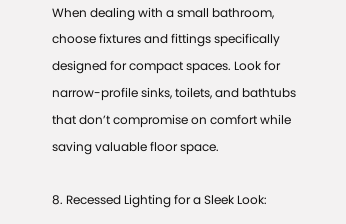When dealing with a small bathroom, choose fixtures and fittings specifically designed for compact spaces. Look for narrow-profile sinks, toilets, and bathtubs that don’t compromise on comfort while saving valuable floor space.

8. Recessed Lighting for a Sleek Look: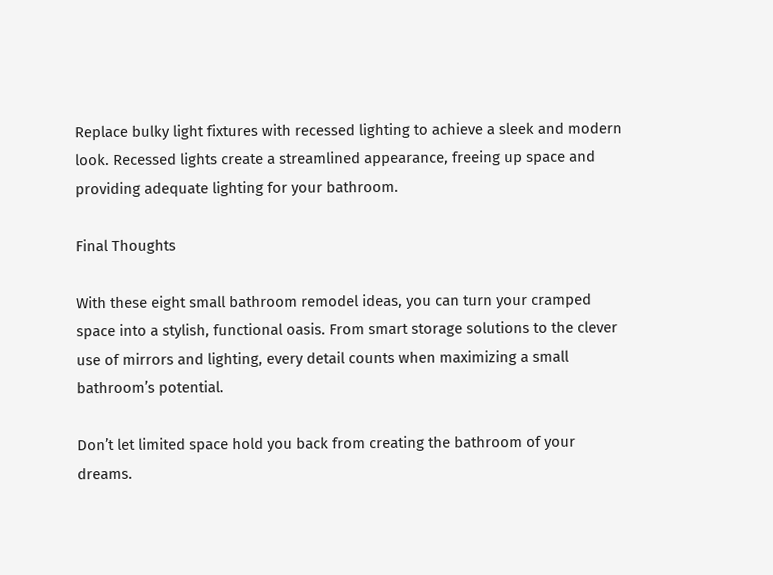Replace bulky light fixtures with recessed lighting to achieve a sleek and modern look. Recessed lights create a streamlined appearance, freeing up space and providing adequate lighting for your bathroom.

Final Thoughts

With these eight small bathroom remodel ideas, you can turn your cramped space into a stylish, functional oasis. From smart storage solutions to the clever use of mirrors and lighting, every detail counts when maximizing a small bathroom’s potential.

Don’t let limited space hold you back from creating the bathroom of your dreams.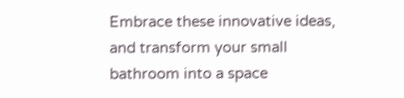Embrace these innovative ideas, and transform your small bathroom into a space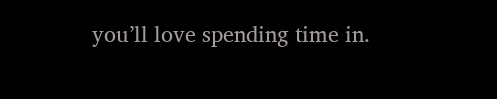you’ll love spending time in.